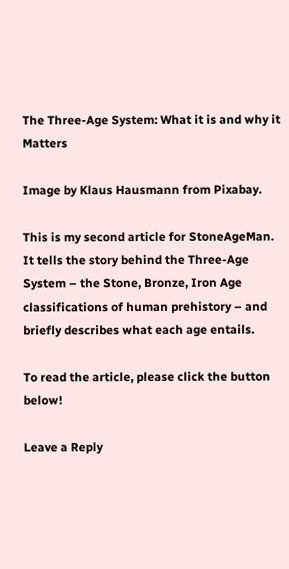The Three-Age System: What it is and why it Matters

Image by Klaus Hausmann from Pixabay.

This is my second article for StoneAgeMan. It tells the story behind the Three-Age System – the Stone, Bronze, Iron Age classifications of human prehistory – and briefly describes what each age entails.

To read the article, please click the button below!

Leave a Reply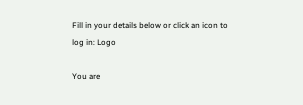Fill in your details below or click an icon to log in: Logo

You are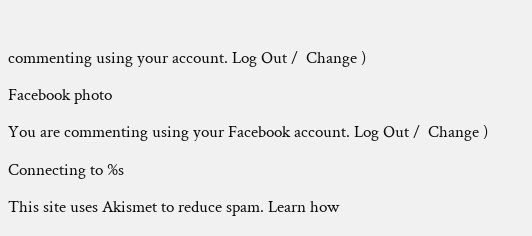commenting using your account. Log Out /  Change )

Facebook photo

You are commenting using your Facebook account. Log Out /  Change )

Connecting to %s

This site uses Akismet to reduce spam. Learn how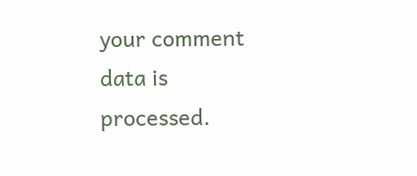your comment data is processed.